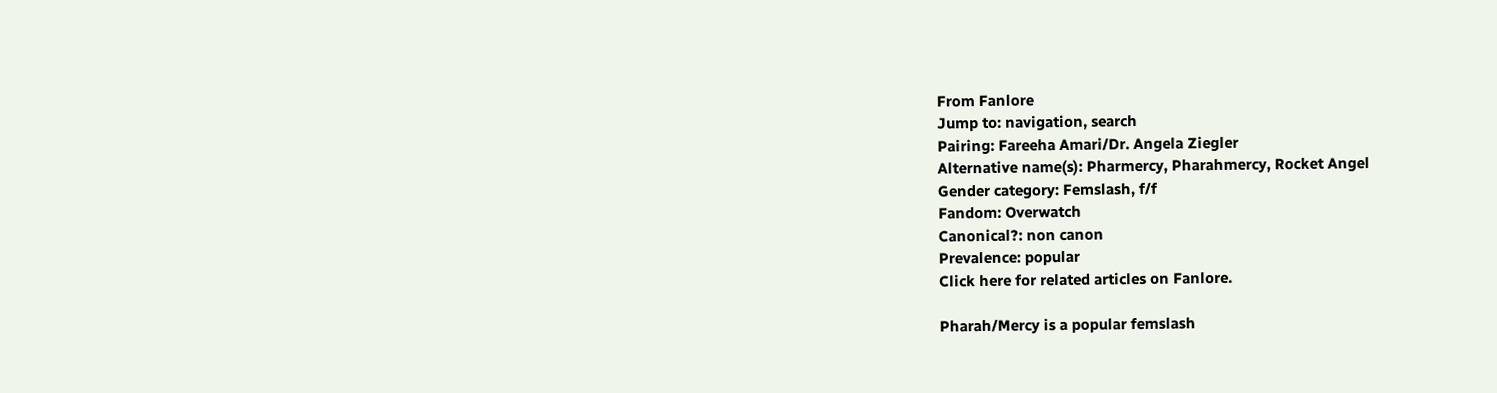From Fanlore
Jump to: navigation, search
Pairing: Fareeha Amari/Dr. Angela Ziegler
Alternative name(s): Pharmercy, Pharahmercy, Rocket Angel
Gender category: Femslash, f/f
Fandom: Overwatch
Canonical?: non canon
Prevalence: popular
Click here for related articles on Fanlore.

Pharah/Mercy is a popular femslash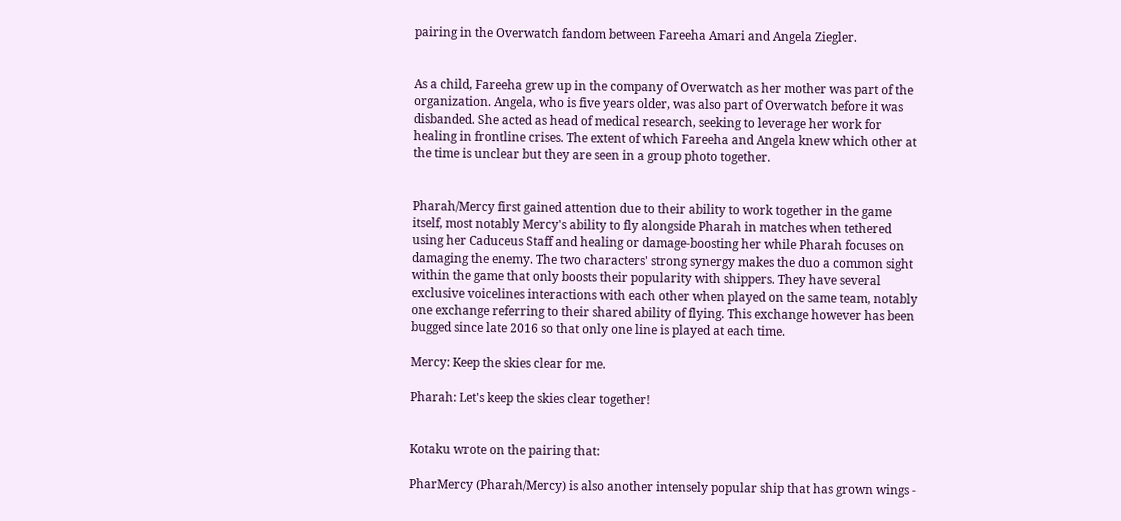pairing in the Overwatch fandom between Fareeha Amari and Angela Ziegler.


As a child, Fareeha grew up in the company of Overwatch as her mother was part of the organization. Angela, who is five years older, was also part of Overwatch before it was disbanded. She acted as head of medical research, seeking to leverage her work for healing in frontline crises. The extent of which Fareeha and Angela knew which other at the time is unclear but they are seen in a group photo together.


Pharah/Mercy first gained attention due to their ability to work together in the game itself, most notably Mercy's ability to fly alongside Pharah in matches when tethered using her Caduceus Staff and healing or damage-boosting her while Pharah focuses on damaging the enemy. The two characters' strong synergy makes the duo a common sight within the game that only boosts their popularity with shippers. They have several exclusive voicelines interactions with each other when played on the same team, notably one exchange referring to their shared ability of flying. This exchange however has been bugged since late 2016 so that only one line is played at each time.

Mercy: Keep the skies clear for me.

Pharah: Let's keep the skies clear together!


Kotaku wrote on the pairing that:

PharMercy (Pharah/Mercy) is also another intensely popular ship that has grown wings -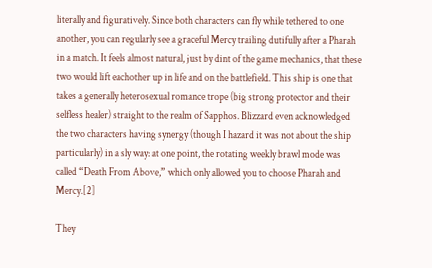literally and figuratively. Since both characters can fly while tethered to one another, you can regularly see a graceful Mercy trailing dutifully after a Pharah in a match. It feels almost natural, just by dint of the game mechanics, that these two would lift eachother up in life and on the battlefield. This ship is one that takes a generally heterosexual romance trope (big strong protector and their selfless healer) straight to the realm of Sapphos. Blizzard even acknowledged the two characters having synergy (though I hazard it was not about the ship particularly) in a sly way: at one point, the rotating weekly brawl mode was called “Death From Above,” which only allowed you to choose Pharah and Mercy.[2]

They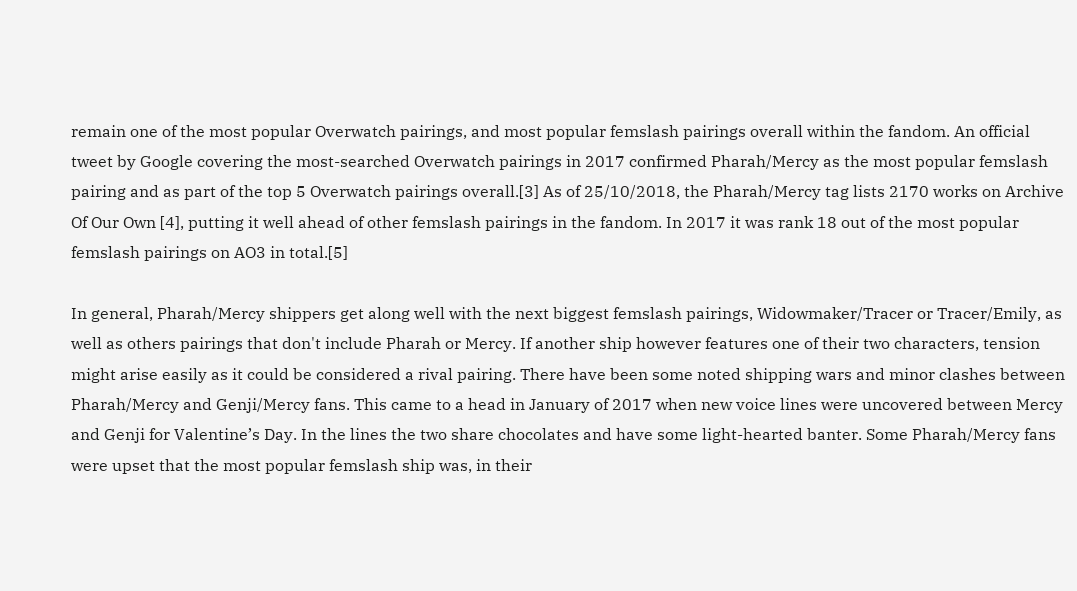remain one of the most popular Overwatch pairings, and most popular femslash pairings overall within the fandom. An official tweet by Google covering the most-searched Overwatch pairings in 2017 confirmed Pharah/Mercy as the most popular femslash pairing and as part of the top 5 Overwatch pairings overall.[3] As of 25/10/2018, the Pharah/Mercy tag lists 2170 works on Archive Of Our Own [4], putting it well ahead of other femslash pairings in the fandom. In 2017 it was rank 18 out of the most popular femslash pairings on AO3 in total.[5]

In general, Pharah/Mercy shippers get along well with the next biggest femslash pairings, Widowmaker/Tracer or Tracer/Emily, as well as others pairings that don't include Pharah or Mercy. If another ship however features one of their two characters, tension might arise easily as it could be considered a rival pairing. There have been some noted shipping wars and minor clashes between Pharah/Mercy and Genji/Mercy fans. This came to a head in January of 2017 when new voice lines were uncovered between Mercy and Genji for Valentine’s Day. In the lines the two share chocolates and have some light-hearted banter. Some Pharah/Mercy fans were upset that the most popular femslash ship was, in their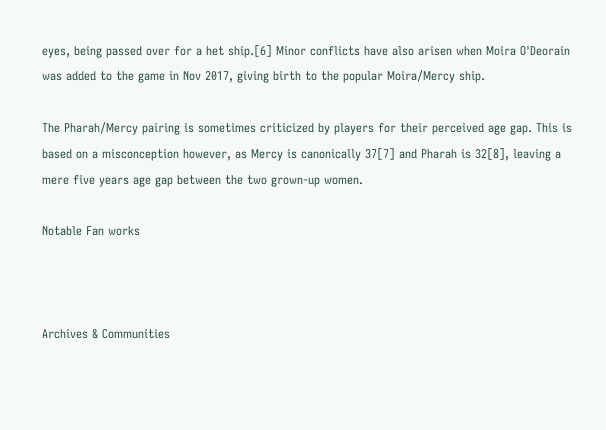eyes, being passed over for a het ship.[6] Minor conflicts have also arisen when Moira O'Deorain was added to the game in Nov 2017, giving birth to the popular Moira/Mercy ship.

The Pharah/Mercy pairing is sometimes criticized by players for their perceived age gap. This is based on a misconception however, as Mercy is canonically 37[7] and Pharah is 32[8], leaving a mere five years age gap between the two grown-up women.

Notable Fan works



Archives & Communities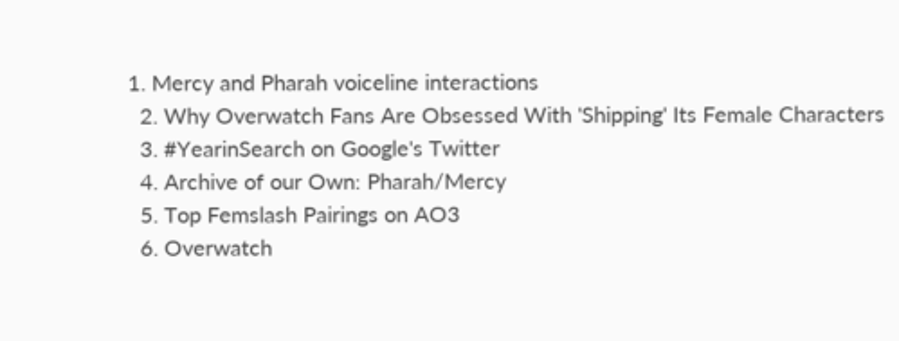1. Mercy and Pharah voiceline interactions
  2. Why Overwatch Fans Are Obsessed With 'Shipping' Its Female Characters
  3. #YearinSearch on Google's Twitter
  4. Archive of our Own: Pharah/Mercy
  5. Top Femslash Pairings on AO3
  6. Overwatch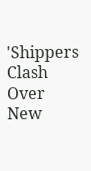'Shippers Clash Over New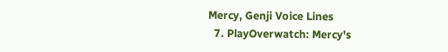Mercy, Genji Voice Lines
  7. PlayOverwatch: Mercy's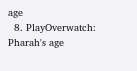age
  8. PlayOverwatch: Pharah's age